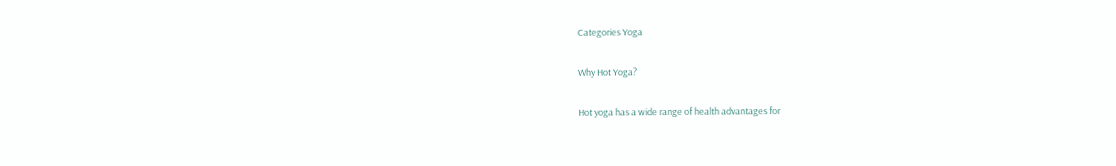Categories Yoga

Why Hot Yoga?

Hot yoga has a wide range of health advantages for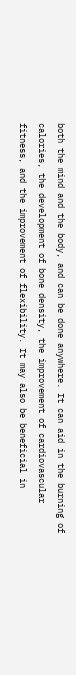both the mind and the body, and can be done anywhere. It can aid in the burning of calories, the development of bone density, the improvement of cardiovascular fitness, and the improvement of flexibility. It may also be beneficial in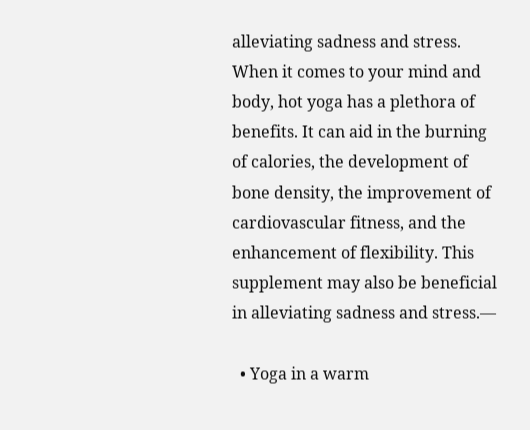alleviating sadness and stress.
When it comes to your mind and body, hot yoga has a plethora of benefits. It can aid in the burning of calories, the development of bone density, the improvement of cardiovascular fitness, and the enhancement of flexibility. This supplement may also be beneficial in alleviating sadness and stress.—

  • Yoga in a warm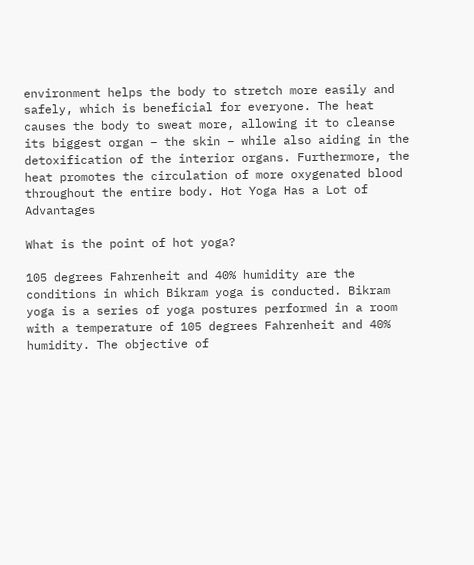environment helps the body to stretch more easily and safely, which is beneficial for everyone. The heat causes the body to sweat more, allowing it to cleanse its biggest organ – the skin – while also aiding in the detoxification of the interior organs. Furthermore, the heat promotes the circulation of more oxygenated blood throughout the entire body. Hot Yoga Has a Lot of Advantages

What is the point of hot yoga?

105 degrees Fahrenheit and 40% humidity are the conditions in which Bikram yoga is conducted. Bikram yoga is a series of yoga postures performed in a room with a temperature of 105 degrees Fahrenheit and 40% humidity. The objective of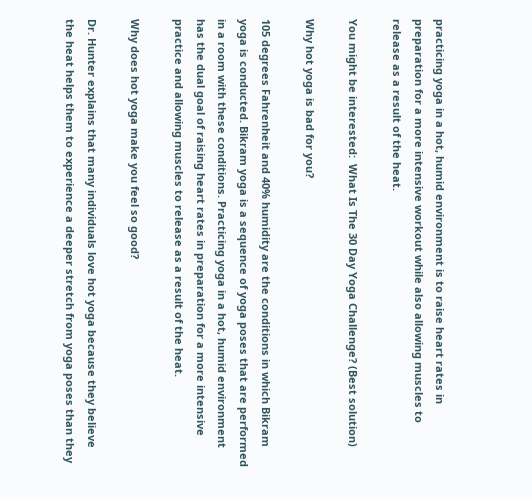practicing yoga in a hot, humid environment is to raise heart rates in preparation for a more intensive workout while also allowing muscles to release as a result of the heat.

You might be interested:  What Is The 30 Day Yoga Challenge? (Best solution)

Why hot yoga is bad for you?

105 degrees Fahrenheit and 40% humidity are the conditions in which Bikram yoga is conducted. Bikram yoga is a sequence of yoga poses that are performed in a room with these conditions. Practicing yoga in a hot, humid environment has the dual goal of raising heart rates in preparation for a more intensive practice and allowing muscles to release as a result of the heat.

Why does hot yoga make you feel so good?

Dr. Hunter explains that many individuals love hot yoga because they believe the heat helps them to experience a deeper stretch from yoga poses than they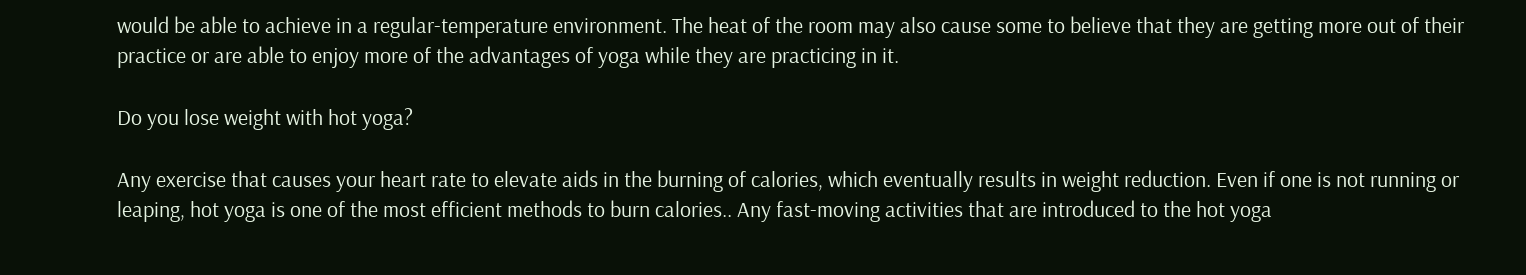would be able to achieve in a regular-temperature environment. The heat of the room may also cause some to believe that they are getting more out of their practice or are able to enjoy more of the advantages of yoga while they are practicing in it.

Do you lose weight with hot yoga?

Any exercise that causes your heart rate to elevate aids in the burning of calories, which eventually results in weight reduction. Even if one is not running or leaping, hot yoga is one of the most efficient methods to burn calories.. Any fast-moving activities that are introduced to the hot yoga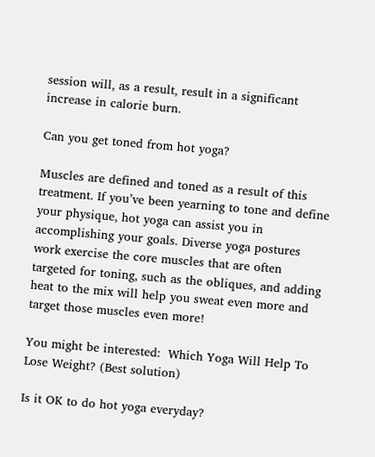session will, as a result, result in a significant increase in calorie burn.

Can you get toned from hot yoga?

Muscles are defined and toned as a result of this treatment. If you’ve been yearning to tone and define your physique, hot yoga can assist you in accomplishing your goals. Diverse yoga postures work exercise the core muscles that are often targeted for toning, such as the obliques, and adding heat to the mix will help you sweat even more and target those muscles even more!

You might be interested:  Which Yoga Will Help To Lose Weight? (Best solution)

Is it OK to do hot yoga everyday?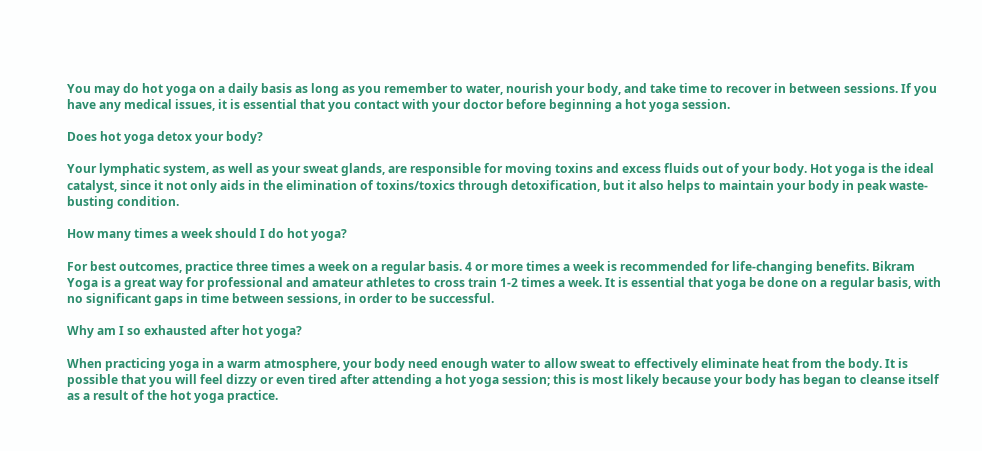You may do hot yoga on a daily basis as long as you remember to water, nourish your body, and take time to recover in between sessions. If you have any medical issues, it is essential that you contact with your doctor before beginning a hot yoga session.

Does hot yoga detox your body?

Your lymphatic system, as well as your sweat glands, are responsible for moving toxins and excess fluids out of your body. Hot yoga is the ideal catalyst, since it not only aids in the elimination of toxins/toxics through detoxification, but it also helps to maintain your body in peak waste-busting condition.

How many times a week should I do hot yoga?

For best outcomes, practice three times a week on a regular basis. 4 or more times a week is recommended for life-changing benefits. Bikram Yoga is a great way for professional and amateur athletes to cross train 1-2 times a week. It is essential that yoga be done on a regular basis, with no significant gaps in time between sessions, in order to be successful.

Why am I so exhausted after hot yoga?

When practicing yoga in a warm atmosphere, your body need enough water to allow sweat to effectively eliminate heat from the body. It is possible that you will feel dizzy or even tired after attending a hot yoga session; this is most likely because your body has began to cleanse itself as a result of the hot yoga practice.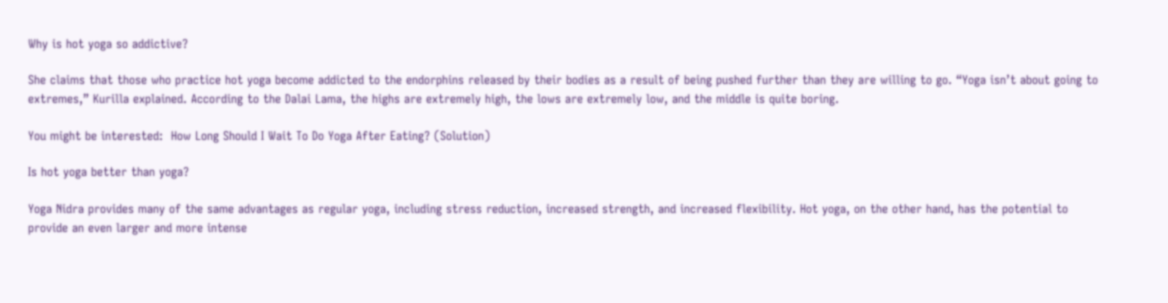Why is hot yoga so addictive?

She claims that those who practice hot yoga become addicted to the endorphins released by their bodies as a result of being pushed further than they are willing to go. “Yoga isn’t about going to extremes,” Kurilla explained. According to the Dalai Lama, the highs are extremely high, the lows are extremely low, and the middle is quite boring.

You might be interested:  How Long Should I Wait To Do Yoga After Eating? (Solution)

Is hot yoga better than yoga?

Yoga Nidra provides many of the same advantages as regular yoga, including stress reduction, increased strength, and increased flexibility. Hot yoga, on the other hand, has the potential to provide an even larger and more intense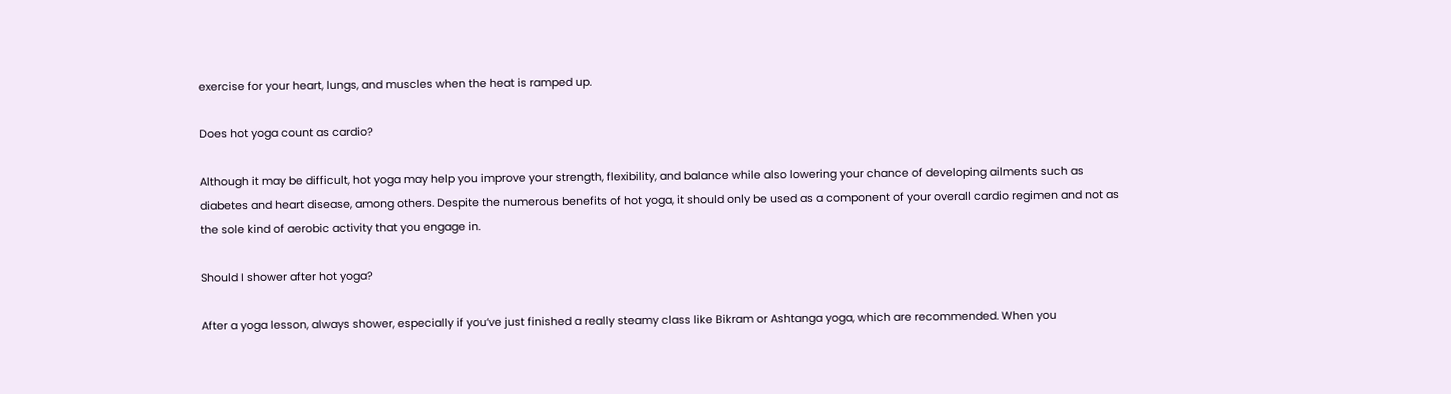exercise for your heart, lungs, and muscles when the heat is ramped up.

Does hot yoga count as cardio?

Although it may be difficult, hot yoga may help you improve your strength, flexibility, and balance while also lowering your chance of developing ailments such as diabetes and heart disease, among others. Despite the numerous benefits of hot yoga, it should only be used as a component of your overall cardio regimen and not as the sole kind of aerobic activity that you engage in.

Should I shower after hot yoga?

After a yoga lesson, always shower, especially if you’ve just finished a really steamy class like Bikram or Ashtanga yoga, which are recommended. When you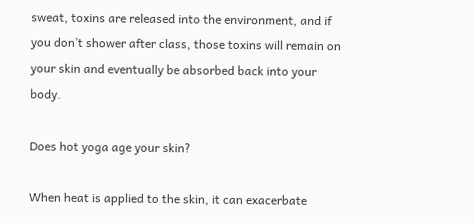sweat, toxins are released into the environment, and if you don’t shower after class, those toxins will remain on your skin and eventually be absorbed back into your body.

Does hot yoga age your skin?

When heat is applied to the skin, it can exacerbate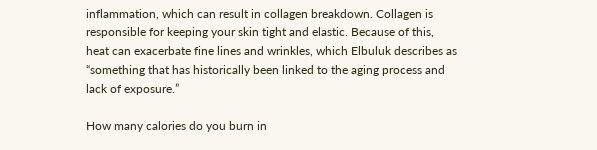inflammation, which can result in collagen breakdown. Collagen is responsible for keeping your skin tight and elastic. Because of this, heat can exacerbate fine lines and wrinkles, which Elbuluk describes as “something that has historically been linked to the aging process and lack of exposure.”

How many calories do you burn in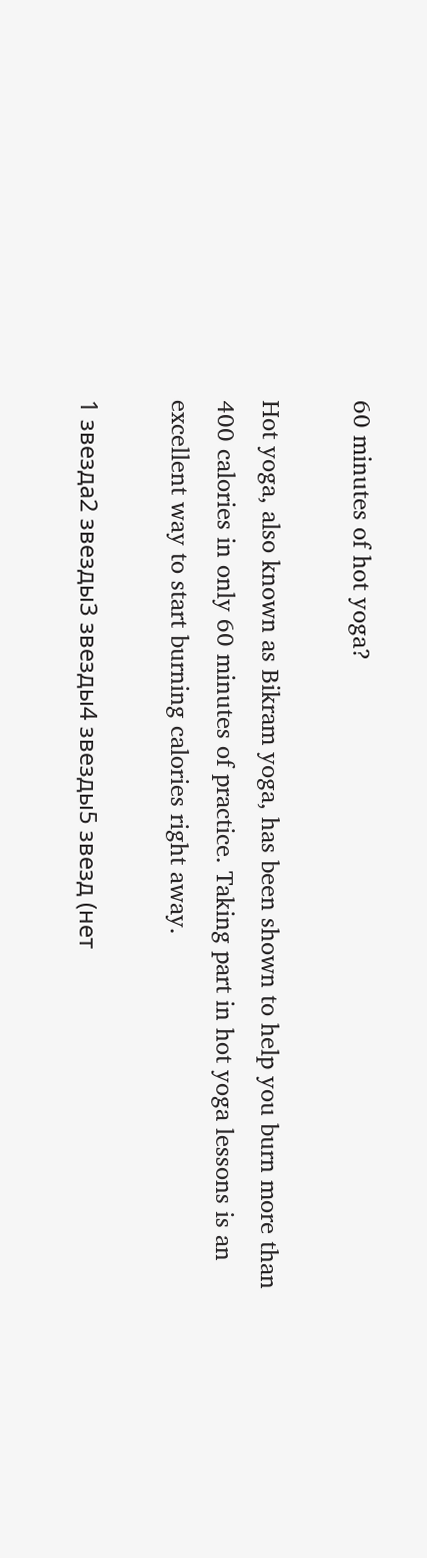60 minutes of hot yoga?

Hot yoga, also known as Bikram yoga, has been shown to help you burn more than 400 calories in only 60 minutes of practice. Taking part in hot yoga lessons is an excellent way to start burning calories right away.

1 звезда2 звезды3 звезды4 звезды5 звезд (нет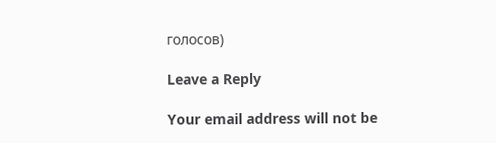голосов)

Leave a Reply

Your email address will not be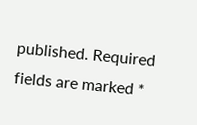published. Required fields are marked *